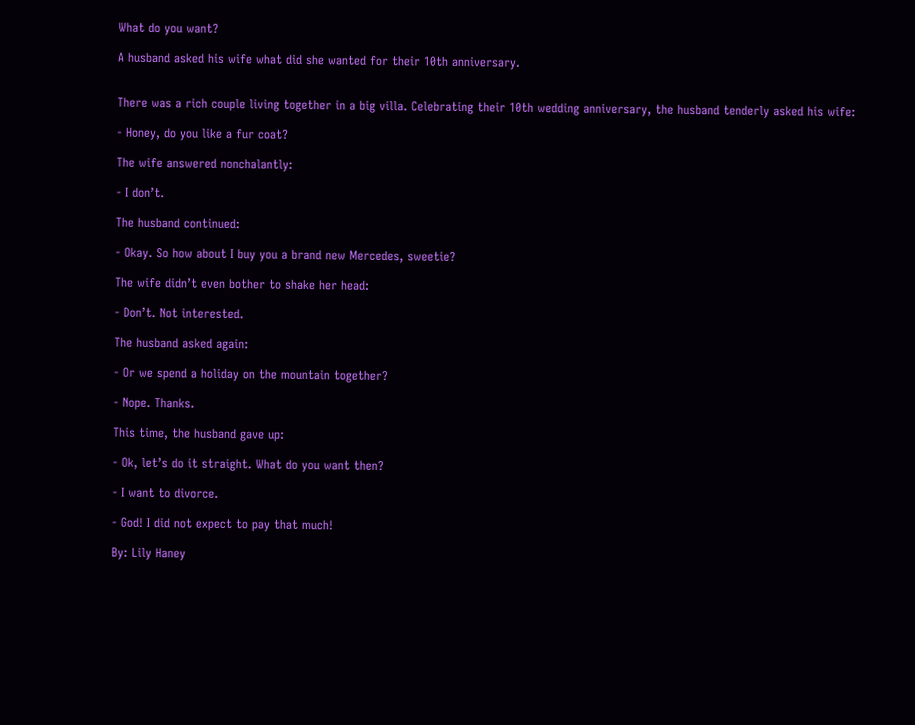What do you want?

A husband asked his wife what did she wanted for their 10th anniversary.


There was a rich couple living together in a big villa. Celebrating their 10th wedding anniversary, the husband tenderly asked his wife:

- Honey, do you like a fur coat?

The wife answered nonchalantly:

- I don’t.

The husband continued:

- Okay. So how about I buy you a brand new Mercedes, sweetie?

The wife didn’t even bother to shake her head:

- Don’t. Not interested.

The husband asked again:

- Or we spend a holiday on the mountain together?

- Nope. Thanks.

This time, the husband gave up:

- Ok, let’s do it straight. What do you want then?

- I want to divorce.

- God! I did not expect to pay that much!

By: Lily Haney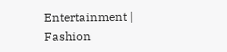Entertainment | Fashion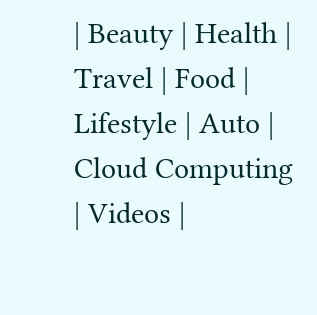| Beauty | Health | Travel | Food | Lifestyle | Auto | Cloud Computing | Videos |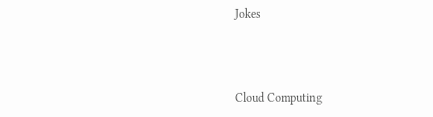Jokes



Cloud Computing